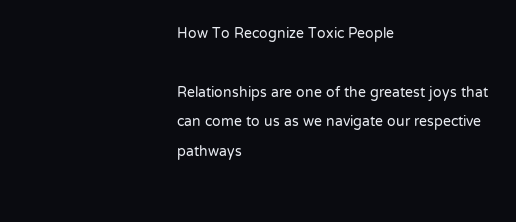How To Recognize Toxic People

Relationships are one of the greatest joys that can come to us as we navigate our respective pathways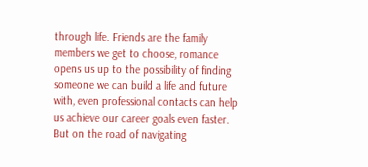through life. Friends are the family members we get to choose, romance opens us up to the possibility of finding someone we can build a life and future with, even professional contacts can help us achieve our career goals even faster. But on the road of navigating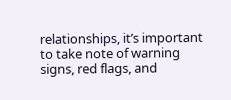relationships, it’s important to take note of warning signs, red flags, and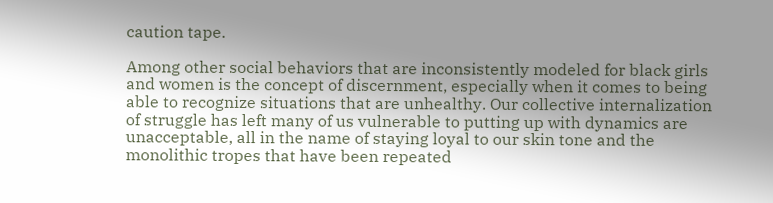caution tape.

Among other social behaviors that are inconsistently modeled for black girls and women is the concept of discernment, especially when it comes to being able to recognize situations that are unhealthy. Our collective internalization of struggle has left many of us vulnerable to putting up with dynamics are unacceptable, all in the name of staying loyal to our skin tone and the monolithic tropes that have been repeated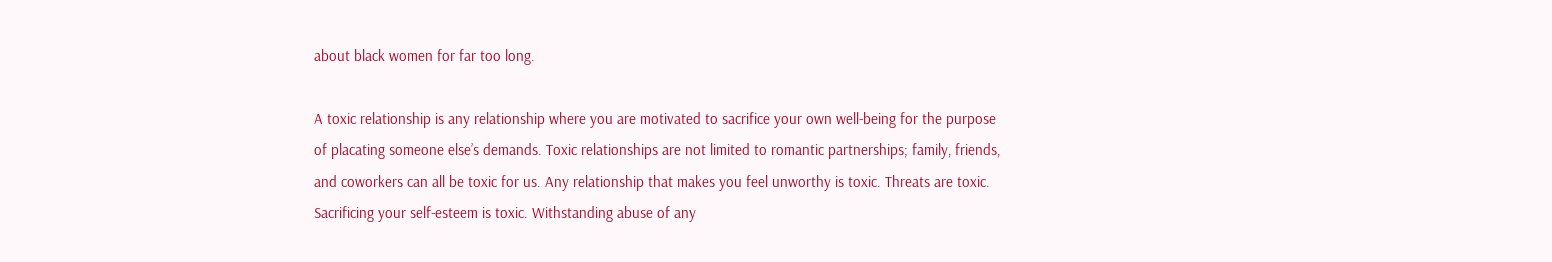about black women for far too long.

A toxic relationship is any relationship where you are motivated to sacrifice your own well-being for the purpose of placating someone else’s demands. Toxic relationships are not limited to romantic partnerships; family, friends, and coworkers can all be toxic for us. Any relationship that makes you feel unworthy is toxic. Threats are toxic. Sacrificing your self-esteem is toxic. Withstanding abuse of any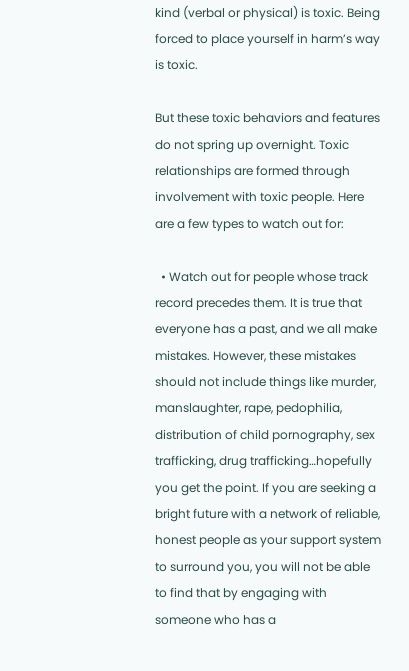kind (verbal or physical) is toxic. Being forced to place yourself in harm’s way is toxic.

But these toxic behaviors and features do not spring up overnight. Toxic relationships are formed through involvement with toxic people. Here are a few types to watch out for:

  • Watch out for people whose track record precedes them. It is true that everyone has a past, and we all make mistakes. However, these mistakes should not include things like murder, manslaughter, rape, pedophilia, distribution of child pornography, sex trafficking, drug trafficking…hopefully you get the point. If you are seeking a bright future with a network of reliable, honest people as your support system to surround you, you will not be able to find that by engaging with someone who has a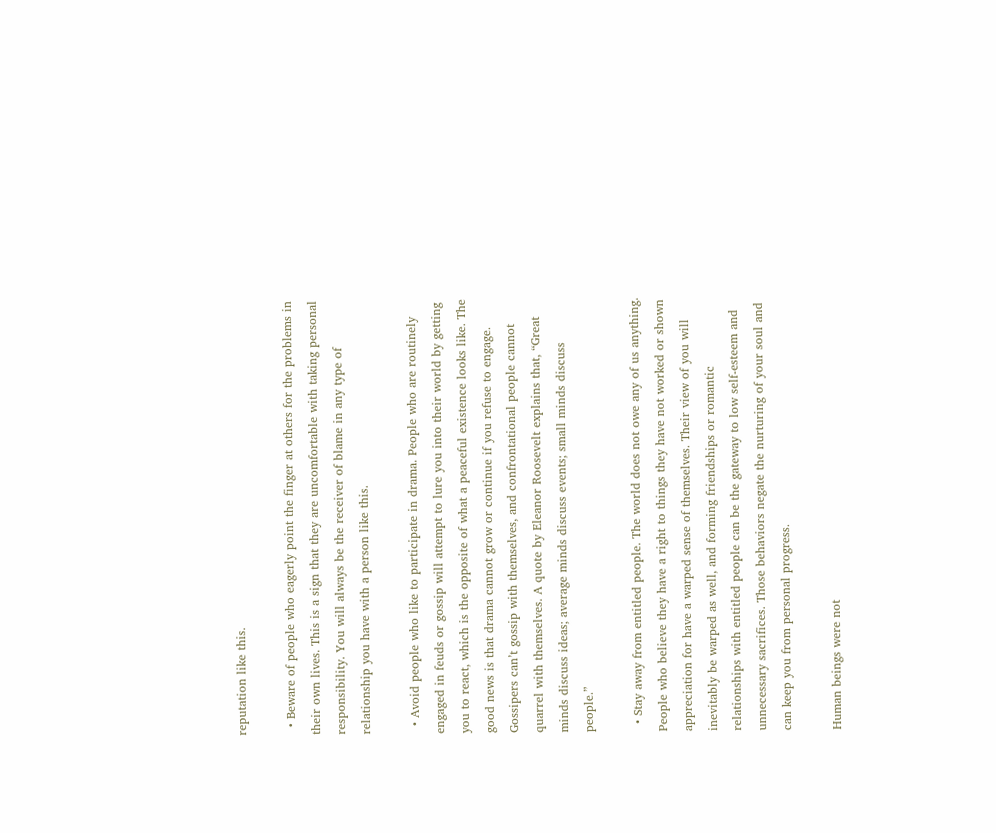reputation like this.

  • Beware of people who eagerly point the finger at others for the problems in their own lives. This is a sign that they are uncomfortable with taking personal responsibility. You will always be the receiver of blame in any type of relationship you have with a person like this.

  • Avoid people who like to participate in drama. People who are routinely engaged in feuds or gossip will attempt to lure you into their world by getting you to react, which is the opposite of what a peaceful existence looks like. The good news is that drama cannot grow or continue if you refuse to engage. Gossipers can’t gossip with themselves, and confrontational people cannot quarrel with themselves. A quote by Eleanor Roosevelt explains that, “Great minds discuss ideas; average minds discuss events; small minds discuss people.”

  • Stay away from entitled people. The world does not owe any of us anything. People who believe they have a right to things they have not worked or shown appreciation for have a warped sense of themselves. Their view of you will inevitably be warped as well, and forming friendships or romantic relationships with entitled people can be the gateway to low self-esteem and unnecessary sacrifices. Those behaviors negate the nurturing of your soul and can keep you from personal progress.

Human beings were not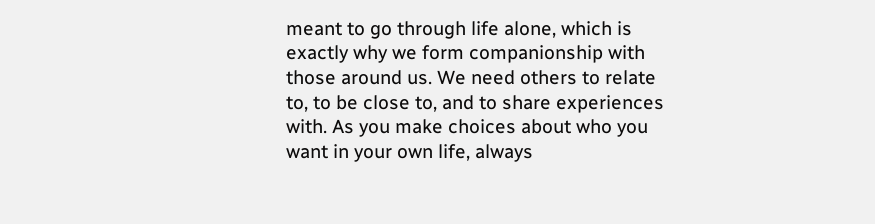meant to go through life alone, which is exactly why we form companionship with those around us. We need others to relate to, to be close to, and to share experiences with. As you make choices about who you want in your own life, always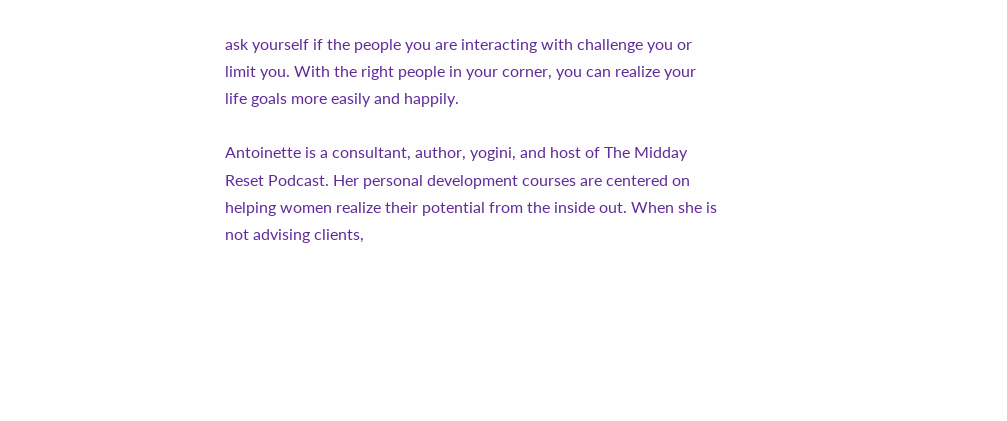ask yourself if the people you are interacting with challenge you or limit you. With the right people in your corner, you can realize your life goals more easily and happily.

Antoinette is a consultant, author, yogini, and host of The Midday Reset Podcast. Her personal development courses are centered on helping women realize their potential from the inside out. When she is not advising clients,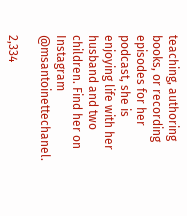teaching, authoring books, or recording episodes for her podcast, she is enjoying life with her husband and two children. Find her on Instagram @msantoinettechanel.

2,334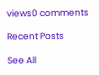views0 comments

Recent Posts

See All